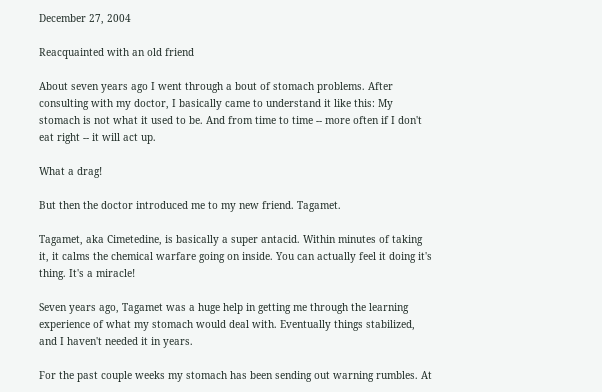December 27, 2004

Reacquainted with an old friend

About seven years ago I went through a bout of stomach problems. After consulting with my doctor, I basically came to understand it like this: My stomach is not what it used to be. And from time to time -- more often if I don't eat right -- it will act up.

What a drag!

But then the doctor introduced me to my new friend. Tagamet.

Tagamet, aka Cimetedine, is basically a super antacid. Within minutes of taking it, it calms the chemical warfare going on inside. You can actually feel it doing it's thing. It's a miracle!

Seven years ago, Tagamet was a huge help in getting me through the learning experience of what my stomach would deal with. Eventually things stabilized, and I haven't needed it in years.

For the past couple weeks my stomach has been sending out warning rumbles. At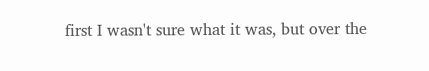first I wasn't sure what it was, but over the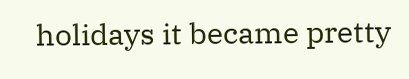holidays it became pretty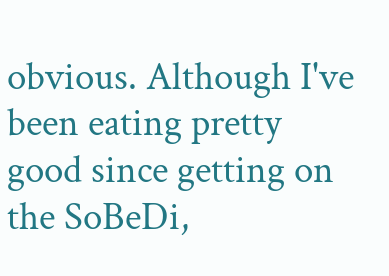obvious. Although I've been eating pretty good since getting on the SoBeDi,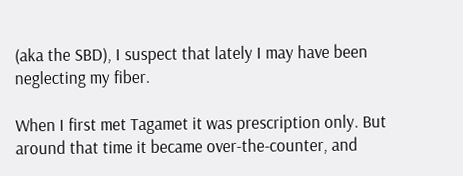(aka the SBD), I suspect that lately I may have been neglecting my fiber.

When I first met Tagamet it was prescription only. But around that time it became over-the-counter, and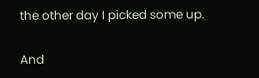the other day I picked some up.

And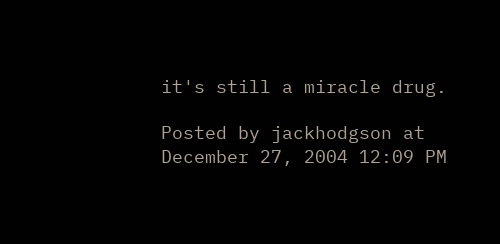it's still a miracle drug.

Posted by jackhodgson at December 27, 2004 12:09 PM